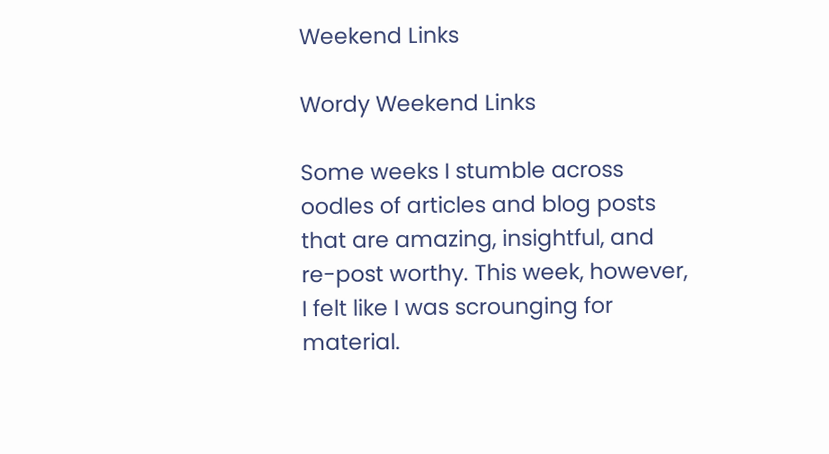Weekend Links

Wordy Weekend Links

Some weeks I stumble across oodles of articles and blog posts that are amazing, insightful, and re-post worthy. This week, however, I felt like I was scrounging for material.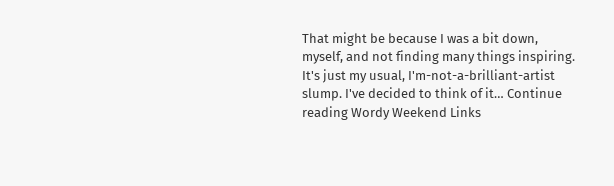That might be because I was a bit down, myself, and not finding many things inspiring. It's just my usual, I'm-not-a-brilliant-artist slump. I've decided to think of it… Continue reading Wordy Weekend Links